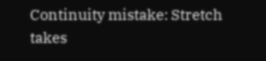Continuity mistake: Stretch takes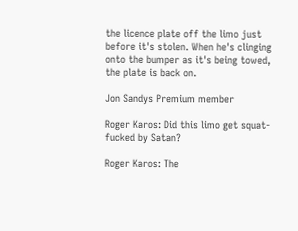the licence plate off the limo just before it's stolen. When he's clinging onto the bumper as it's being towed, the plate is back on.

Jon Sandys Premium member

Roger Karos: Did this limo get squat-fucked by Satan?

Roger Karos: The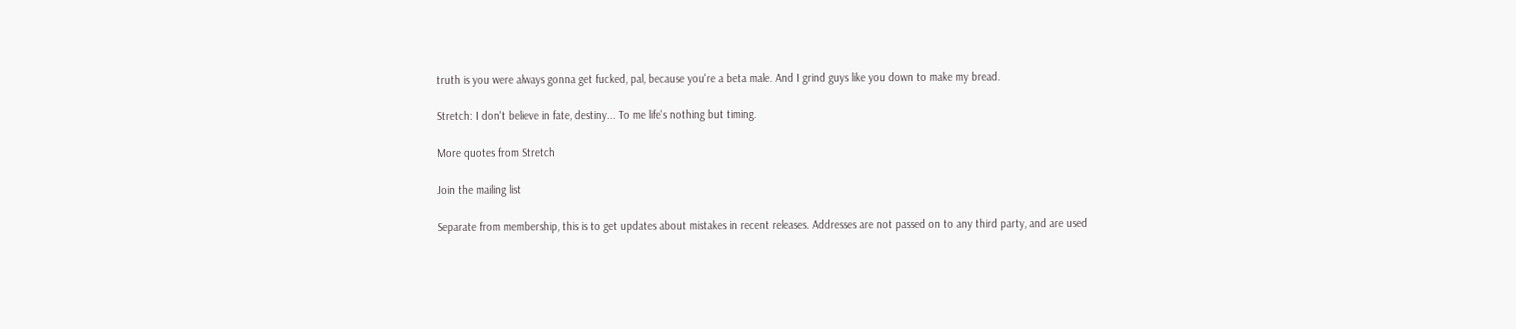truth is you were always gonna get fucked, pal, because you're a beta male. And I grind guys like you down to make my bread.

Stretch: I don't believe in fate, destiny... To me life's nothing but timing.

More quotes from Stretch

Join the mailing list

Separate from membership, this is to get updates about mistakes in recent releases. Addresses are not passed on to any third party, and are used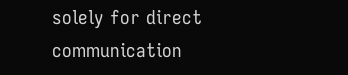solely for direct communication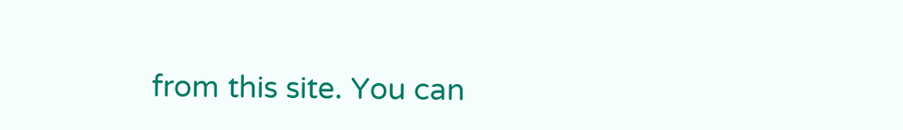from this site. You can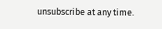unsubscribe at any time.